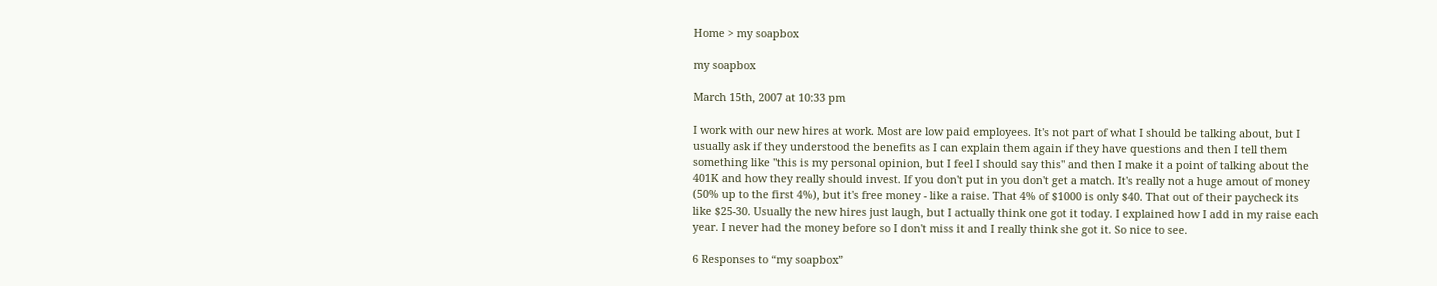Home > my soapbox

my soapbox

March 15th, 2007 at 10:33 pm

I work with our new hires at work. Most are low paid employees. It's not part of what I should be talking about, but I usually ask if they understood the benefits as I can explain them again if they have questions and then I tell them something like "this is my personal opinion, but I feel I should say this" and then I make it a point of talking about the 401K and how they really should invest. If you don't put in you don't get a match. It's really not a huge amout of money (50% up to the first 4%), but it's free money - like a raise. That 4% of $1000 is only $40. That out of their paycheck its like $25-30. Usually the new hires just laugh, but I actually think one got it today. I explained how I add in my raise each year. I never had the money before so I don't miss it and I really think she got it. So nice to see.

6 Responses to “my soapbox”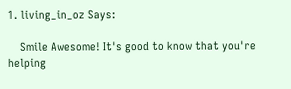1. living_in_oz Says:

    Smile Awesome! It's good to know that you're helping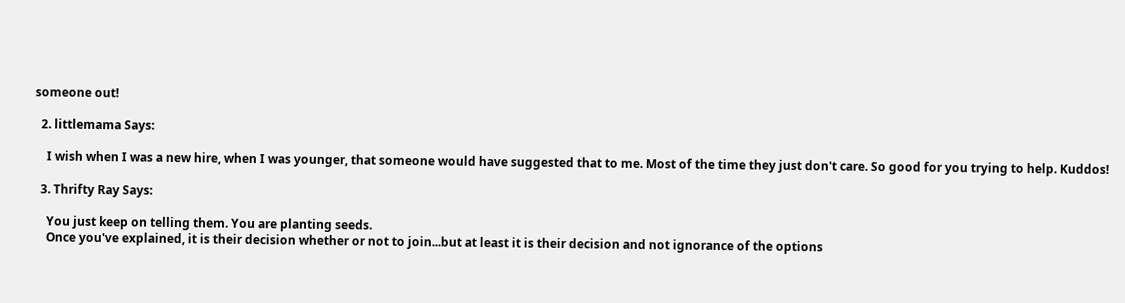someone out!

  2. littlemama Says:

    I wish when I was a new hire, when I was younger, that someone would have suggested that to me. Most of the time they just don't care. So good for you trying to help. Kuddos!

  3. Thrifty Ray Says:

    You just keep on telling them. You are planting seeds.
    Once you've explained, it is their decision whether or not to join...but at least it is their decision and not ignorance of the options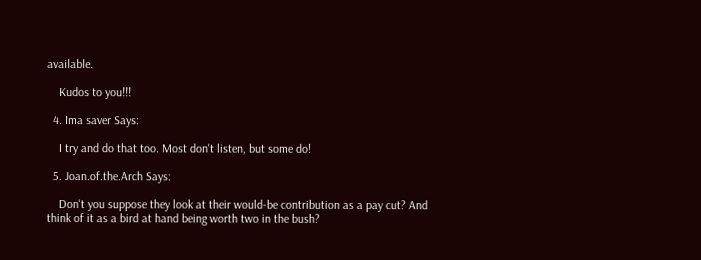available.

    Kudos to you!!!

  4. Ima saver Says:

    I try and do that too. Most don't listen, but some do!

  5. Joan.of.the.Arch Says:

    Don't you suppose they look at their would-be contribution as a pay cut? And think of it as a bird at hand being worth two in the bush?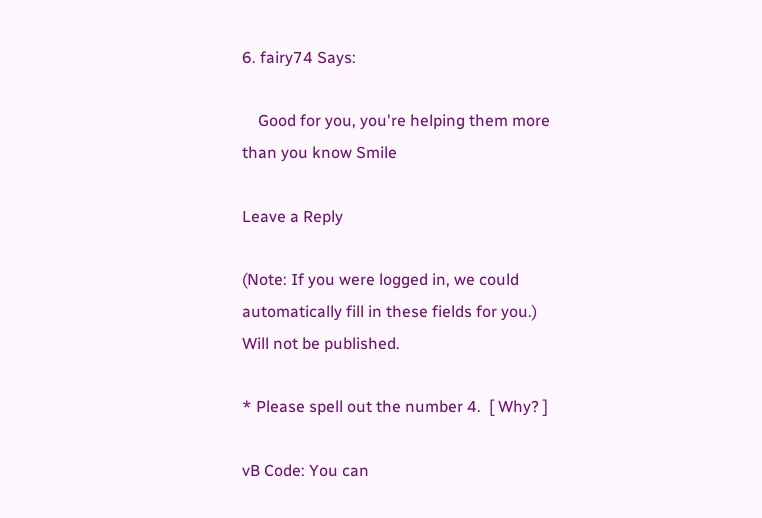6. fairy74 Says:

    Good for you, you're helping them more than you know Smile

Leave a Reply

(Note: If you were logged in, we could automatically fill in these fields for you.)
Will not be published.

* Please spell out the number 4.  [ Why? ]

vB Code: You can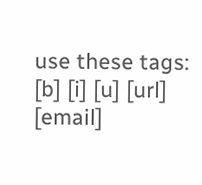use these tags: [b] [i] [u] [url] [email]